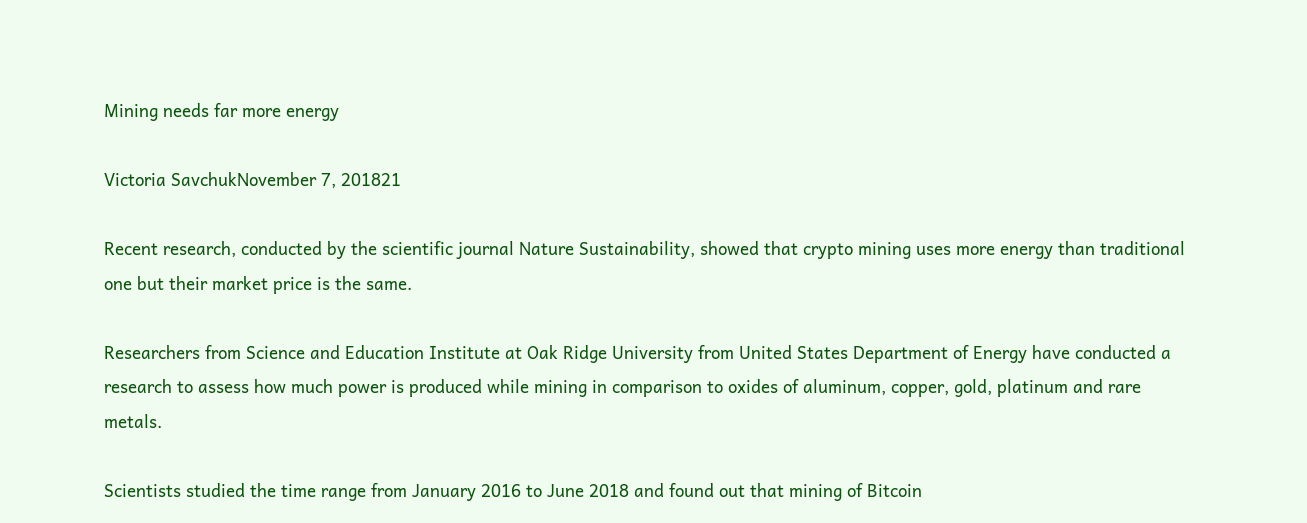Mining needs far more energy

Victoria SavchukNovember 7, 201821

Recent research, conducted by the scientific journal Nature Sustainability, showed that crypto mining uses more energy than traditional one but their market price is the same.

Researchers from Science and Education Institute at Oak Ridge University from United States Department of Energy have conducted a research to assess how much power is produced while mining in comparison to oxides of aluminum, copper, gold, platinum and rare metals.

Scientists studied the time range from January 2016 to June 2018 and found out that mining of Bitcoin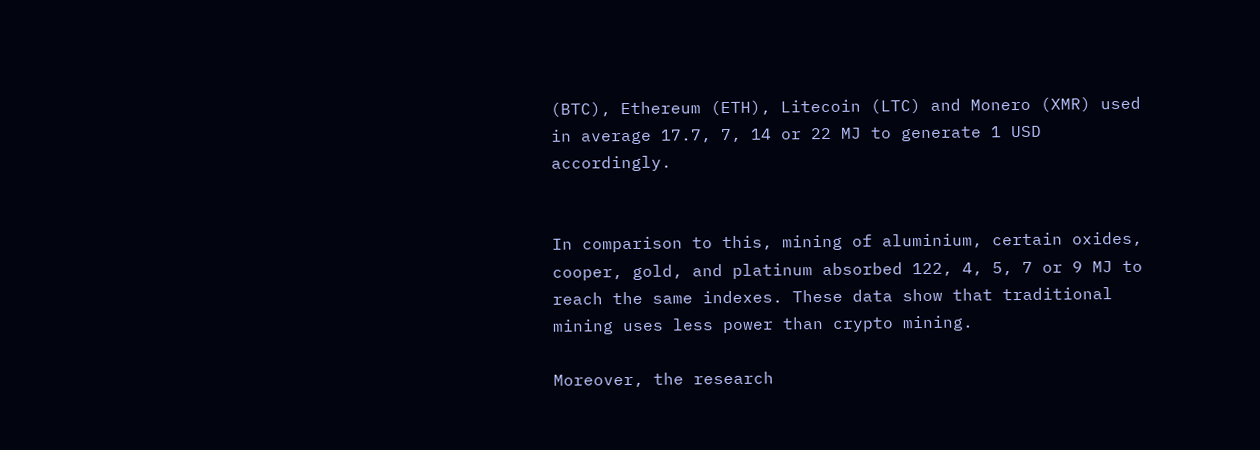(BTC), Ethereum (ETH), Litecoin (LTC) and Monero (XMR) used in average 17.7, 7, 14 or 22 MJ to generate 1 USD accordingly.


In comparison to this, mining of aluminium, certain oxides, cooper, gold, and platinum absorbed 122, 4, 5, 7 or 9 MJ to reach the same indexes. These data show that traditional mining uses less power than crypto mining.

Moreover, the research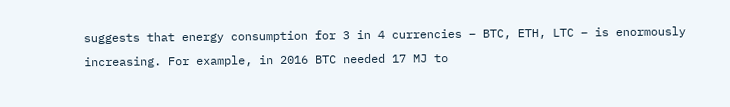suggests that energy consumption for 3 in 4 currencies – BTC, ETH, LTC – is enormously increasing. For example, in 2016 BTC needed 17 MJ to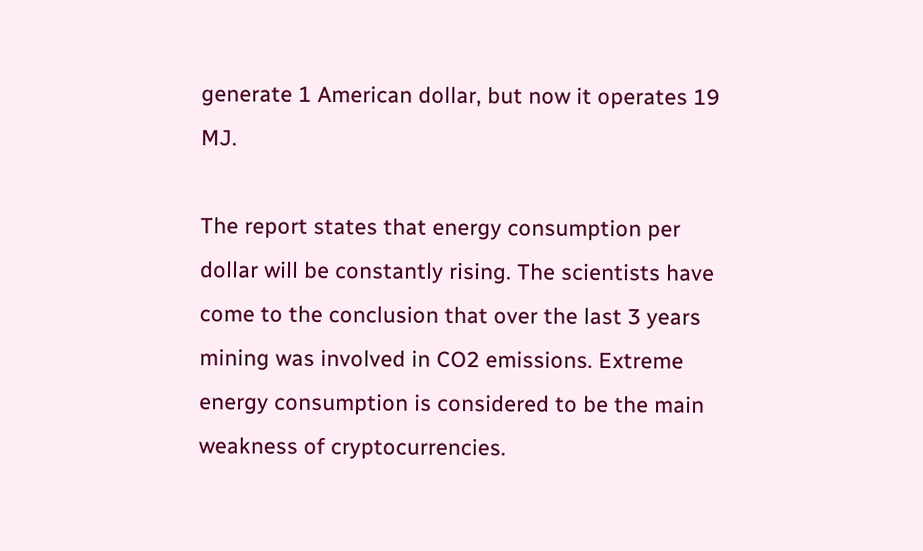generate 1 American dollar, but now it operates 19 MJ.

The report states that energy consumption per dollar will be constantly rising. The scientists have come to the conclusion that over the last 3 years mining was involved in CO2 emissions. Extreme energy consumption is considered to be the main weakness of cryptocurrencies.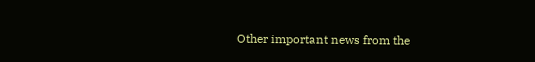Other important news from the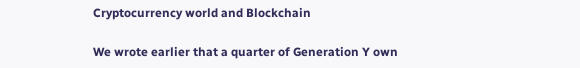Cryptocurrency world and Blockchain

We wrote earlier that a quarter of Generation Y own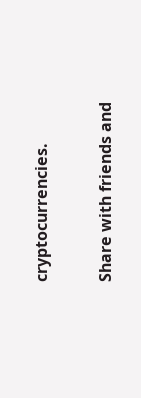cryptocurrencies.

Share with friends and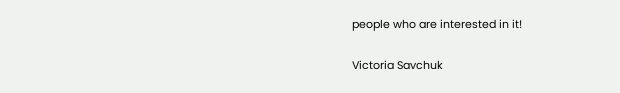people who are interested in it!

Victoria Savchuk